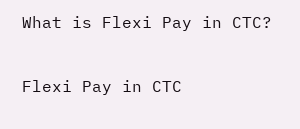What is Flexi Pay in CTC?

Flexi Pay in CTC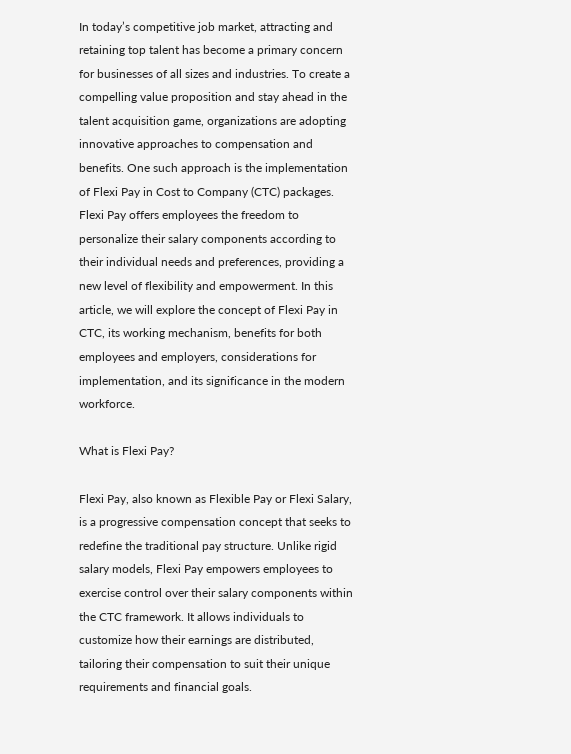In today’s competitive job market, attracting and retaining top talent has become a primary concern for businesses of all sizes and industries. To create a compelling value proposition and stay ahead in the talent acquisition game, organizations are adopting innovative approaches to compensation and benefits. One such approach is the implementation of Flexi Pay in Cost to Company (CTC) packages. Flexi Pay offers employees the freedom to personalize their salary components according to their individual needs and preferences, providing a new level of flexibility and empowerment. In this article, we will explore the concept of Flexi Pay in CTC, its working mechanism, benefits for both employees and employers, considerations for implementation, and its significance in the modern workforce.

What is Flexi Pay?

Flexi Pay, also known as Flexible Pay or Flexi Salary, is a progressive compensation concept that seeks to redefine the traditional pay structure. Unlike rigid salary models, Flexi Pay empowers employees to exercise control over their salary components within the CTC framework. It allows individuals to customize how their earnings are distributed, tailoring their compensation to suit their unique requirements and financial goals.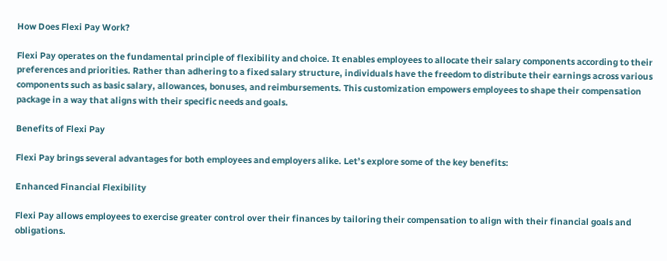How Does Flexi Pay Work?

Flexi Pay operates on the fundamental principle of flexibility and choice. It enables employees to allocate their salary components according to their preferences and priorities. Rather than adhering to a fixed salary structure, individuals have the freedom to distribute their earnings across various components such as basic salary, allowances, bonuses, and reimbursements. This customization empowers employees to shape their compensation package in a way that aligns with their specific needs and goals.

Benefits of Flexi Pay

Flexi Pay brings several advantages for both employees and employers alike. Let’s explore some of the key benefits:

Enhanced Financial Flexibility

Flexi Pay allows employees to exercise greater control over their finances by tailoring their compensation to align with their financial goals and obligations.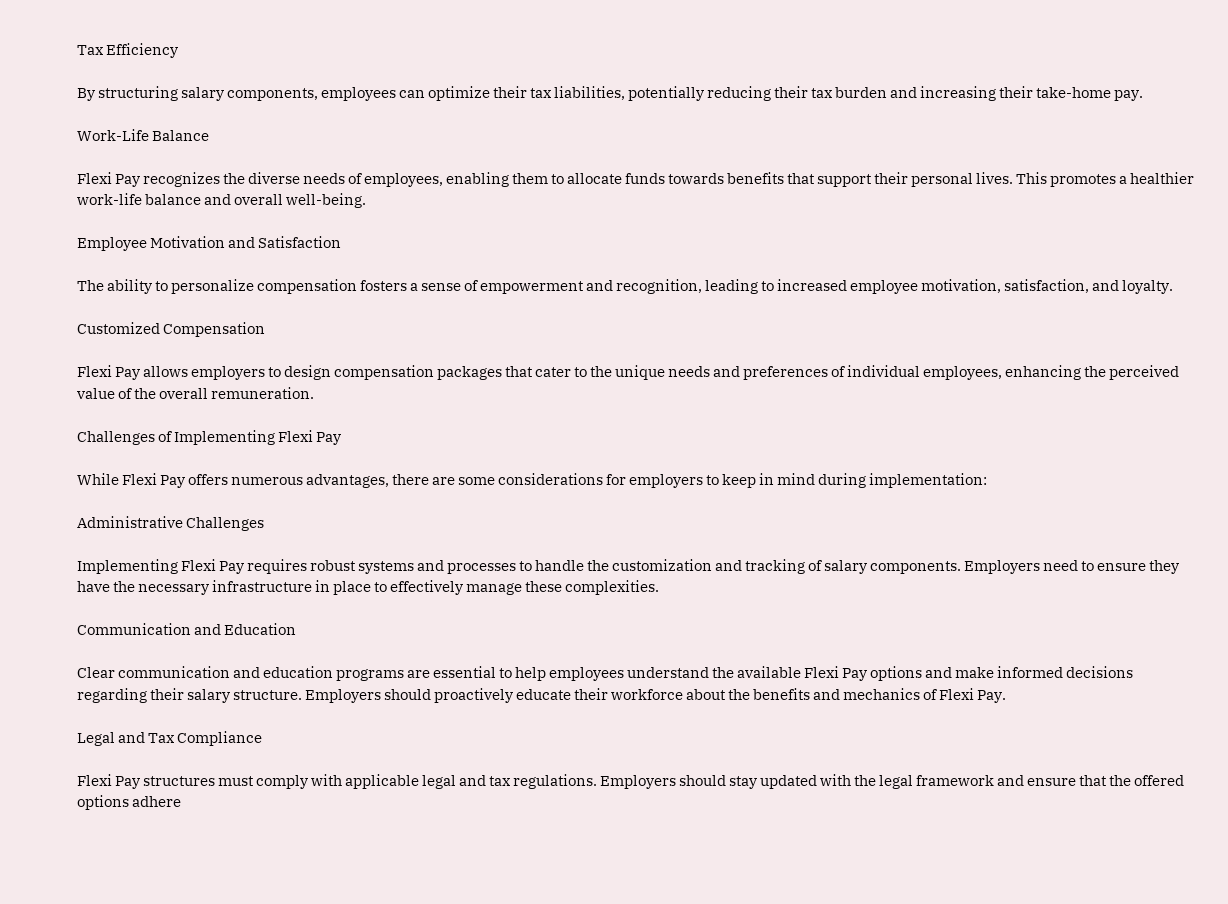Tax Efficiency

By structuring salary components, employees can optimize their tax liabilities, potentially reducing their tax burden and increasing their take-home pay.

Work-Life Balance

Flexi Pay recognizes the diverse needs of employees, enabling them to allocate funds towards benefits that support their personal lives. This promotes a healthier work-life balance and overall well-being.

Employee Motivation and Satisfaction

The ability to personalize compensation fosters a sense of empowerment and recognition, leading to increased employee motivation, satisfaction, and loyalty.

Customized Compensation

Flexi Pay allows employers to design compensation packages that cater to the unique needs and preferences of individual employees, enhancing the perceived value of the overall remuneration.

Challenges of Implementing Flexi Pay

While Flexi Pay offers numerous advantages, there are some considerations for employers to keep in mind during implementation:

Administrative Challenges

Implementing Flexi Pay requires robust systems and processes to handle the customization and tracking of salary components. Employers need to ensure they have the necessary infrastructure in place to effectively manage these complexities.

Communication and Education

Clear communication and education programs are essential to help employees understand the available Flexi Pay options and make informed decisions regarding their salary structure. Employers should proactively educate their workforce about the benefits and mechanics of Flexi Pay.

Legal and Tax Compliance

Flexi Pay structures must comply with applicable legal and tax regulations. Employers should stay updated with the legal framework and ensure that the offered options adhere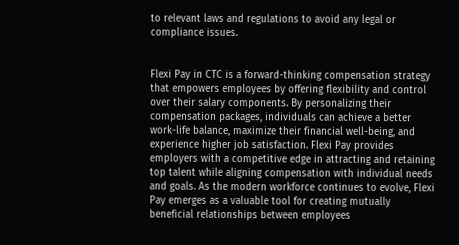to relevant laws and regulations to avoid any legal or compliance issues.


Flexi Pay in CTC is a forward-thinking compensation strategy that empowers employees by offering flexibility and control over their salary components. By personalizing their compensation packages, individuals can achieve a better work-life balance, maximize their financial well-being, and experience higher job satisfaction. Flexi Pay provides employers with a competitive edge in attracting and retaining top talent while aligning compensation with individual needs and goals. As the modern workforce continues to evolve, Flexi Pay emerges as a valuable tool for creating mutually beneficial relationships between employees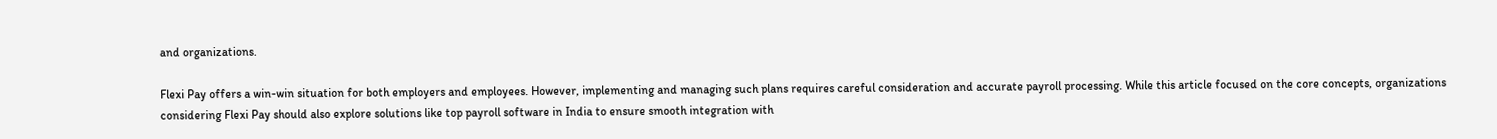and organizations.

Flexi Pay offers a win-win situation for both employers and employees. However, implementing and managing such plans requires careful consideration and accurate payroll processing. While this article focused on the core concepts, organizations considering Flexi Pay should also explore solutions like top payroll software in India to ensure smooth integration with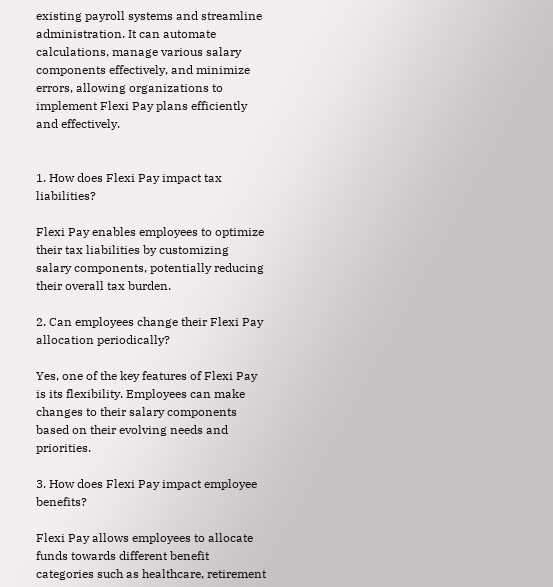existing payroll systems and streamline administration. It can automate calculations, manage various salary components effectively, and minimize errors, allowing organizations to implement Flexi Pay plans efficiently and effectively.


1. How does Flexi Pay impact tax liabilities?

Flexi Pay enables employees to optimize their tax liabilities by customizing salary components, potentially reducing their overall tax burden.

2. Can employees change their Flexi Pay allocation periodically?

Yes, one of the key features of Flexi Pay is its flexibility. Employees can make changes to their salary components based on their evolving needs and priorities.

3. How does Flexi Pay impact employee benefits?

Flexi Pay allows employees to allocate funds towards different benefit categories such as healthcare, retirement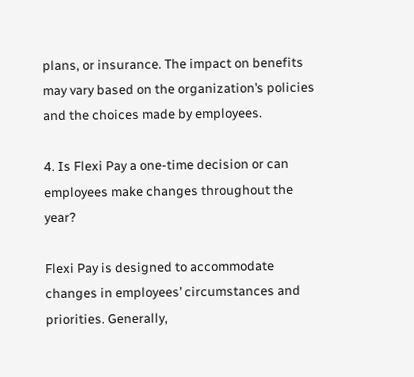plans, or insurance. The impact on benefits may vary based on the organization’s policies and the choices made by employees.

4. Is Flexi Pay a one-time decision or can employees make changes throughout the year?

Flexi Pay is designed to accommodate changes in employees’ circumstances and priorities. Generally,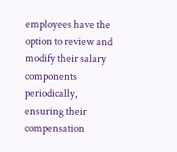employees have the option to review and modify their salary components periodically, ensuring their compensation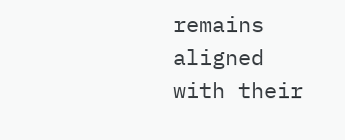remains aligned with their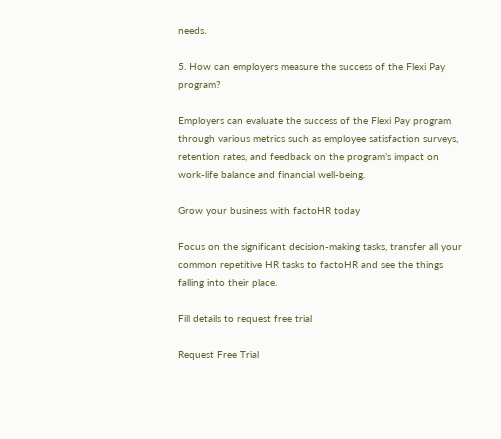needs.

5. How can employers measure the success of the Flexi Pay program?

Employers can evaluate the success of the Flexi Pay program through various metrics such as employee satisfaction surveys, retention rates, and feedback on the program’s impact on work-life balance and financial well-being.

Grow your business with factoHR today

Focus on the significant decision-making tasks, transfer all your common repetitive HR tasks to factoHR and see the things falling into their place.

Fill details to request free trial

Request Free Trial